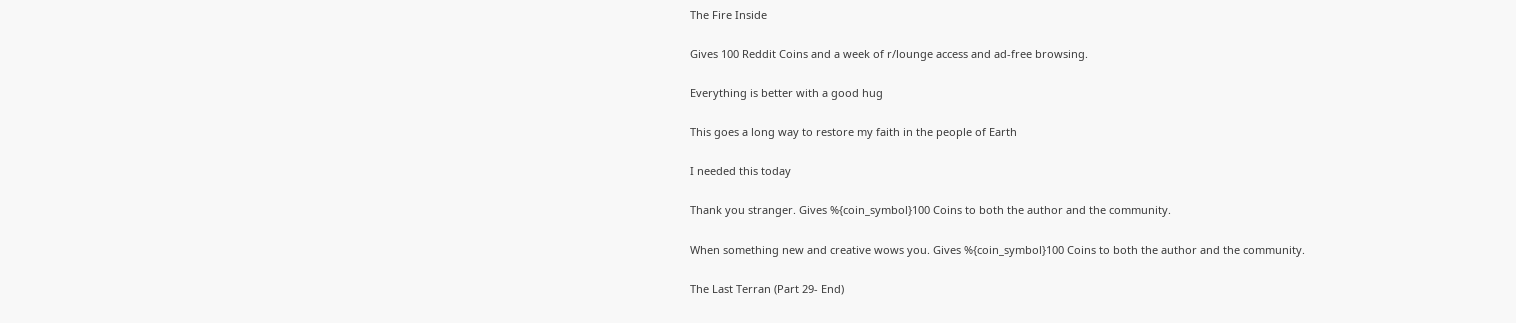The Fire Inside

Gives 100 Reddit Coins and a week of r/lounge access and ad-free browsing.

Everything is better with a good hug

This goes a long way to restore my faith in the people of Earth

I needed this today

Thank you stranger. Gives %{coin_symbol}100 Coins to both the author and the community.

When something new and creative wows you. Gives %{coin_symbol}100 Coins to both the author and the community.

The Last Terran (Part 29- End)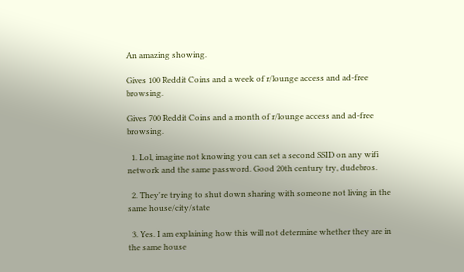An amazing showing.

Gives 100 Reddit Coins and a week of r/lounge access and ad-free browsing.

Gives 700 Reddit Coins and a month of r/lounge access and ad-free browsing.

  1. Lol, imagine not knowing you can set a second SSID on any wifi network and the same password. Good 20th century try, dudebros.

  2. They're trying to shut down sharing with someone not living in the same house/city/state

  3. Yes. I am explaining how this will not determine whether they are in the same house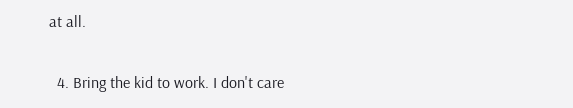at all.

  4. Bring the kid to work. I don't care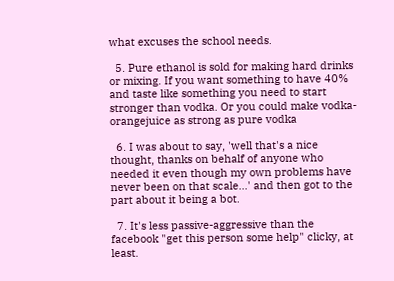what excuses the school needs.

  5. Pure ethanol is sold for making hard drinks or mixing. If you want something to have 40% and taste like something you need to start stronger than vodka. Or you could make vodka-orangejuice as strong as pure vodka

  6. I was about to say, 'well that's a nice thought, thanks on behalf of anyone who needed it even though my own problems have never been on that scale...' and then got to the part about it being a bot.

  7. It's less passive-aggressive than the facebook "get this person some help" clicky, at least.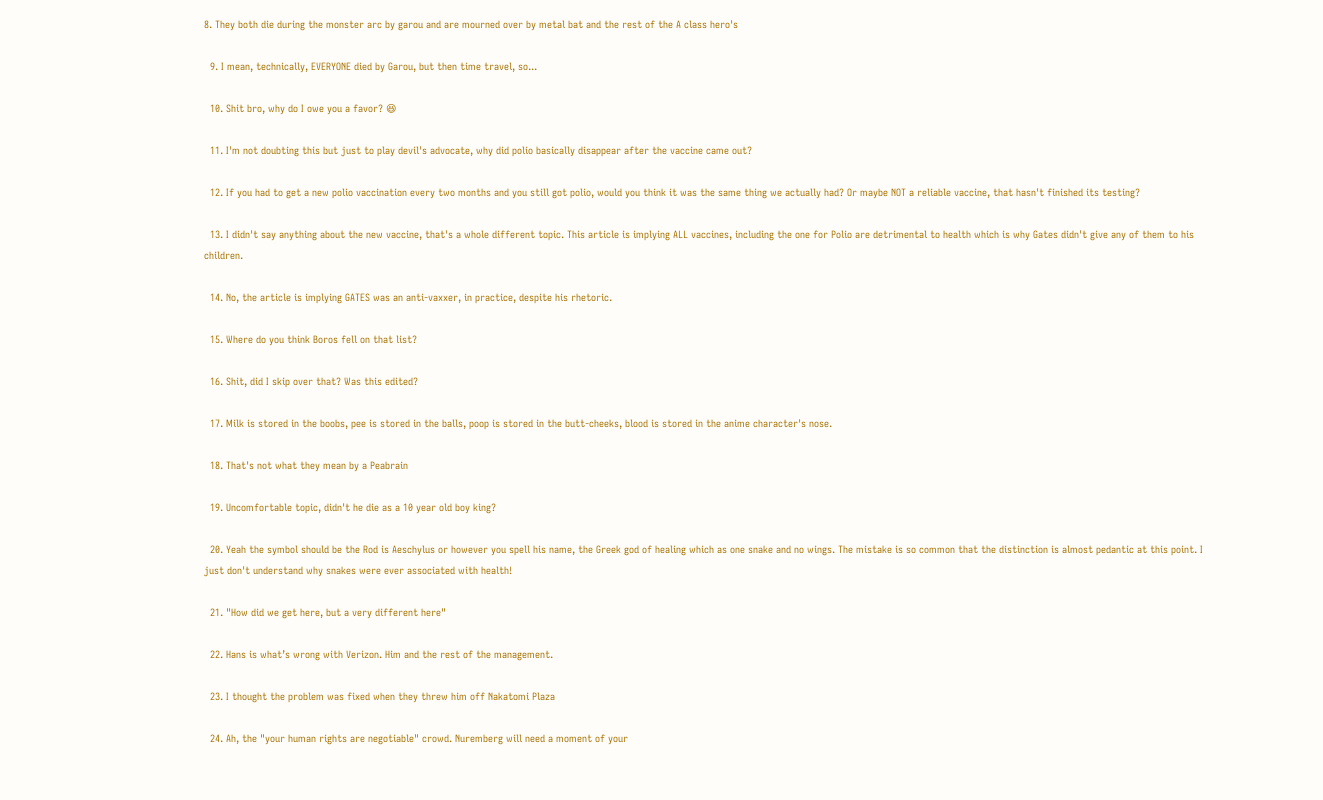8. They both die during the monster arc by garou and are mourned over by metal bat and the rest of the A class hero's

  9. I mean, technically, EVERYONE died by Garou, but then time travel, so...

  10. Shit bro, why do I owe you a favor? 😆

  11. I'm not doubting this but just to play devil's advocate, why did polio basically disappear after the vaccine came out?

  12. If you had to get a new polio vaccination every two months and you still got polio, would you think it was the same thing we actually had? Or maybe NOT a reliable vaccine, that hasn't finished its testing?

  13. I didn't say anything about the new vaccine, that's a whole different topic. This article is implying ALL vaccines, including the one for Polio are detrimental to health which is why Gates didn't give any of them to his children.

  14. No, the article is implying GATES was an anti-vaxxer, in practice, despite his rhetoric.

  15. Where do you think Boros fell on that list?

  16. Shit, did I skip over that? Was this edited?

  17. Milk is stored in the boobs, pee is stored in the balls, poop is stored in the butt-cheeks, blood is stored in the anime character's nose.

  18. That's not what they mean by a Peabrain

  19. Uncomfortable topic, didn't he die as a 10 year old boy king?

  20. Yeah the symbol should be the Rod is Aeschylus or however you spell his name, the Greek god of healing which as one snake and no wings. The mistake is so common that the distinction is almost pedantic at this point. I just don't understand why snakes were ever associated with health!

  21. "How did we get here, but a very different here"

  22. Hans is what’s wrong with Verizon. Him and the rest of the management.

  23. I thought the problem was fixed when they threw him off Nakatomi Plaza

  24. Ah, the "your human rights are negotiable" crowd. Nuremberg will need a moment of your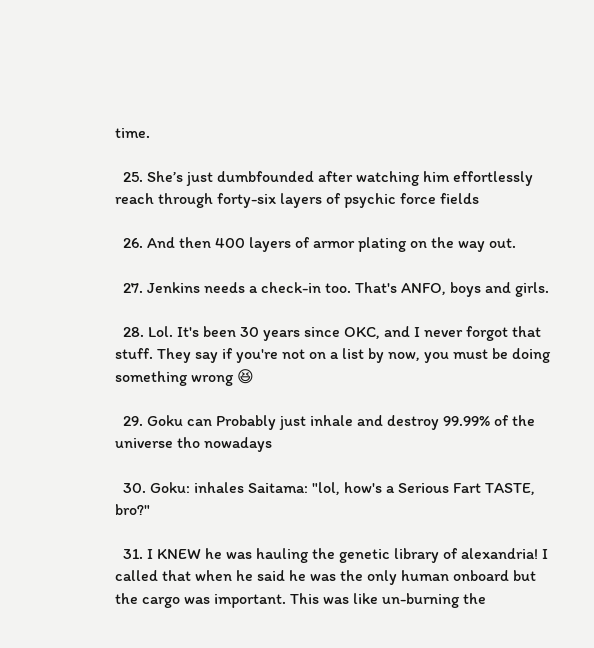time.

  25. She’s just dumbfounded after watching him effortlessly reach through forty-six layers of psychic force fields

  26. And then 400 layers of armor plating on the way out.

  27. Jenkins needs a check-in too. That's ANFO, boys and girls.

  28. Lol. It's been 30 years since OKC, and I never forgot that stuff. They say if you're not on a list by now, you must be doing something wrong 😆

  29. Goku can Probably just inhale and destroy 99.99% of the universe tho nowadays

  30. Goku: inhales Saitama: "lol, how's a Serious Fart TASTE, bro?"

  31. I KNEW he was hauling the genetic library of alexandria! I called that when he said he was the only human onboard but the cargo was important. This was like un-burning the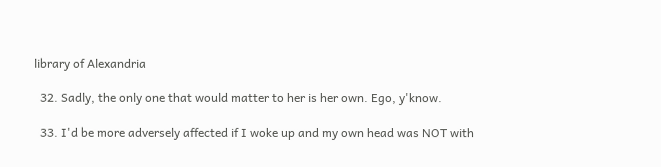library of Alexandria

  32. Sadly, the only one that would matter to her is her own. Ego, y'know.

  33. I'd be more adversely affected if I woke up and my own head was NOT with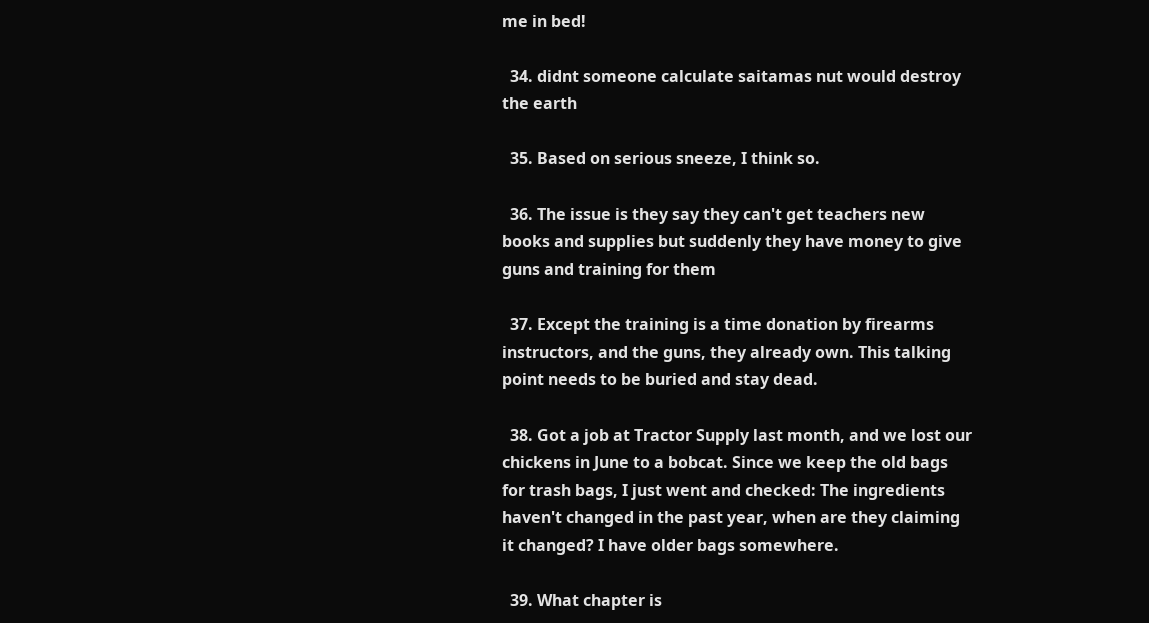me in bed!

  34. didnt someone calculate saitamas nut would destroy the earth

  35. Based on serious sneeze, I think so.

  36. The issue is they say they can't get teachers new books and supplies but suddenly they have money to give guns and training for them

  37. Except the training is a time donation by firearms instructors, and the guns, they already own. This talking point needs to be buried and stay dead.

  38. Got a job at Tractor Supply last month, and we lost our chickens in June to a bobcat. Since we keep the old bags for trash bags, I just went and checked: The ingredients haven't changed in the past year, when are they claiming it changed? I have older bags somewhere.

  39. What chapter is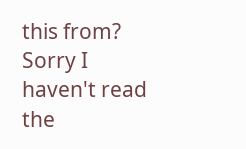this from? Sorry I haven't read the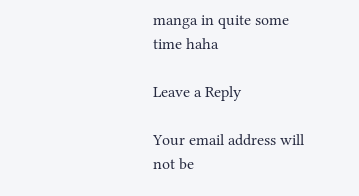manga in quite some time haha

Leave a Reply

Your email address will not be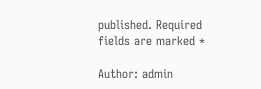published. Required fields are marked *

Author: admin